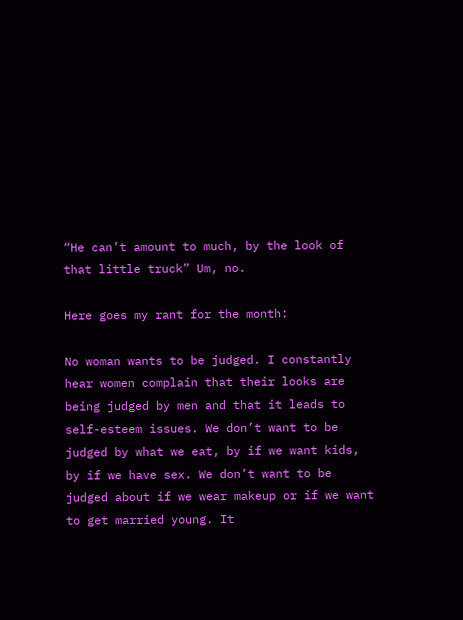“He can’t amount to much, by the look of that little truck” Um, no.

Here goes my rant for the month:

No woman wants to be judged. I constantly hear women complain that their looks are being judged by men and that it leads to self-esteem issues. We don’t want to be judged by what we eat, by if we want kids, by if we have sex. We don’t want to be judged about if we wear makeup or if we want to get married young. It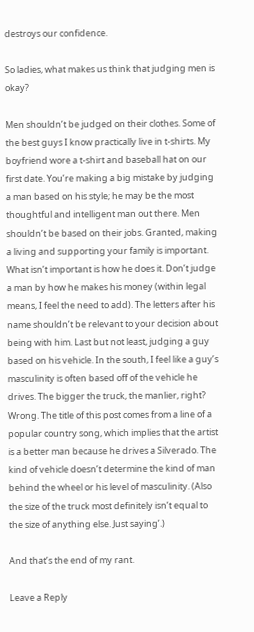destroys our confidence.

So ladies, what makes us think that judging men is okay?

Men shouldn’t be judged on their clothes. Some of the best guys I know practically live in t-shirts. My boyfriend wore a t-shirt and baseball hat on our first date. You’re making a big mistake by judging a man based on his style; he may be the most thoughtful and intelligent man out there. Men shouldn’t be based on their jobs. Granted, making a living and supporting your family is important. What isn’t important is how he does it. Don’t judge a man by how he makes his money (within legal means, I feel the need to add). The letters after his name shouldn’t be relevant to your decision about being with him. Last but not least, judging a guy based on his vehicle. In the south, I feel like a guy’s masculinity is often based off of the vehicle he drives. The bigger the truck, the manlier, right? Wrong. The title of this post comes from a line of a popular country song, which implies that the artist is a better man because he drives a Silverado. The kind of vehicle doesn’t determine the kind of man behind the wheel or his level of masculinity. (Also the size of the truck most definitely isn’t equal to the size of anything else. Just saying’.)

And that’s the end of my rant.

Leave a Reply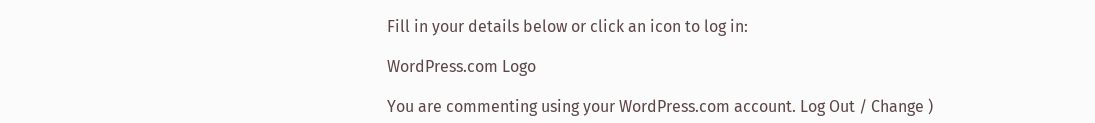Fill in your details below or click an icon to log in:

WordPress.com Logo

You are commenting using your WordPress.com account. Log Out / Change )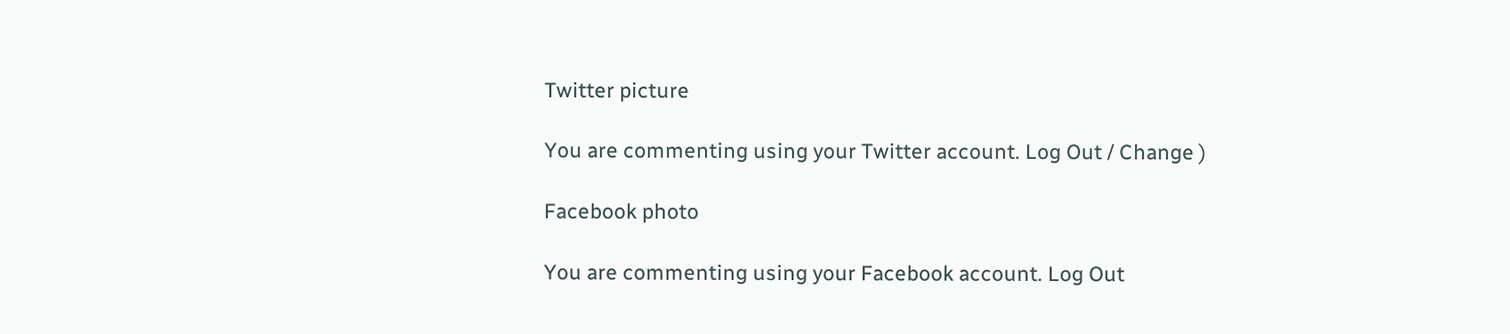Twitter picture

You are commenting using your Twitter account. Log Out / Change )

Facebook photo

You are commenting using your Facebook account. Log Out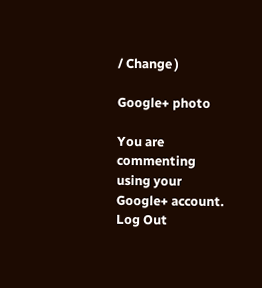/ Change )

Google+ photo

You are commenting using your Google+ account. Log Out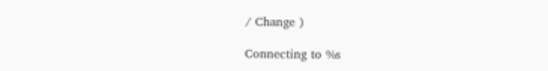/ Change )

Connecting to %s